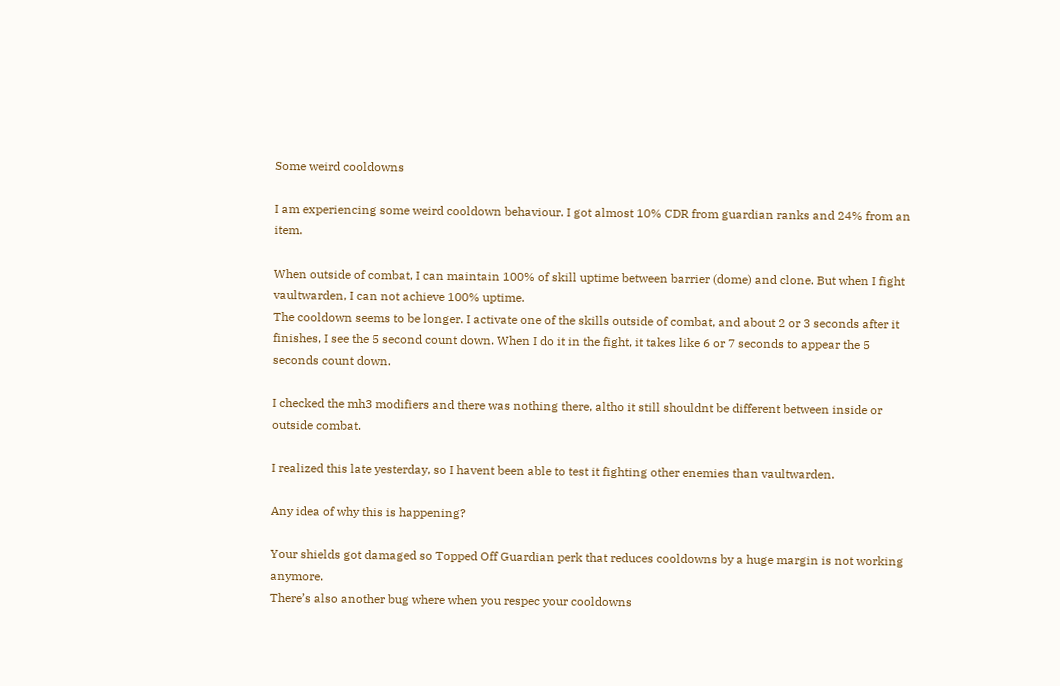Some weird cooldowns

I am experiencing some weird cooldown behaviour. I got almost 10% CDR from guardian ranks and 24% from an item.

When outside of combat, I can maintain 100% of skill uptime between barrier (dome) and clone. But when I fight vaultwarden, I can not achieve 100% uptime.
The cooldown seems to be longer. I activate one of the skills outside of combat, and about 2 or 3 seconds after it finishes, I see the 5 second count down. When I do it in the fight, it takes like 6 or 7 seconds to appear the 5 seconds count down.

I checked the mh3 modifiers and there was nothing there, altho it still shouldnt be different between inside or outside combat.

I realized this late yesterday, so I havent been able to test it fighting other enemies than vaultwarden.

Any idea of why this is happening?

Your shields got damaged so Topped Off Guardian perk that reduces cooldowns by a huge margin is not working anymore.
There’s also another bug where when you respec your cooldowns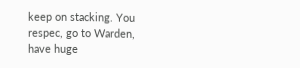keep on stacking. You respec, go to Warden, have huge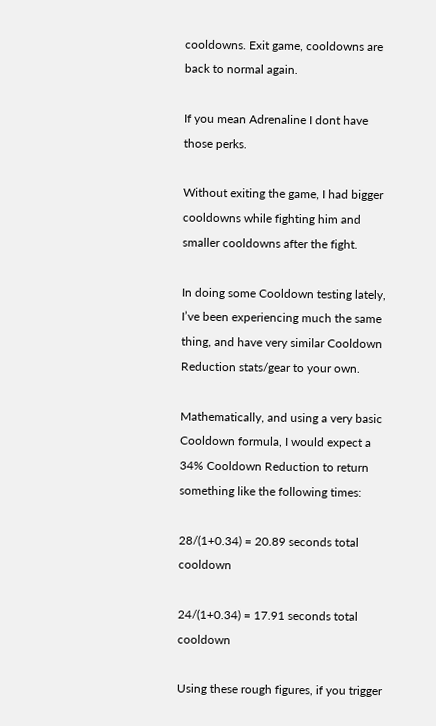cooldowns. Exit game, cooldowns are back to normal again.

If you mean Adrenaline I dont have those perks.

Without exiting the game, I had bigger cooldowns while fighting him and smaller cooldowns after the fight.

In doing some Cooldown testing lately, I’ve been experiencing much the same thing, and have very similar Cooldown Reduction stats/gear to your own.

Mathematically, and using a very basic Cooldown formula, I would expect a 34% Cooldown Reduction to return something like the following times:

28/(1+0.34) = 20.89 seconds total cooldown

24/(1+0.34) = 17.91 seconds total cooldown

Using these rough figures, if you trigger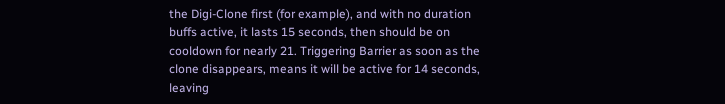the Digi-Clone first (for example), and with no duration buffs active, it lasts 15 seconds, then should be on cooldown for nearly 21. Triggering Barrier as soon as the clone disappears, means it will be active for 14 seconds, leaving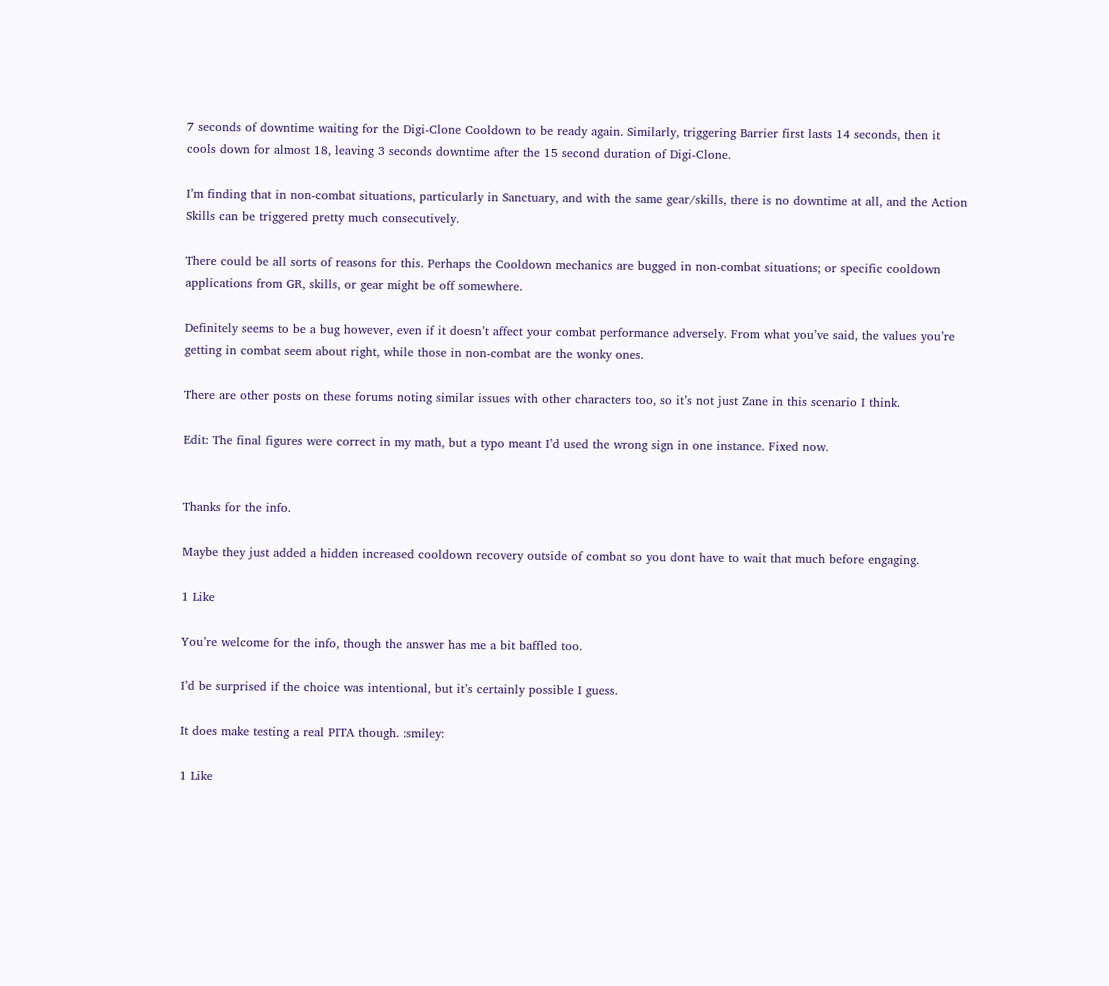7 seconds of downtime waiting for the Digi-Clone Cooldown to be ready again. Similarly, triggering Barrier first lasts 14 seconds, then it cools down for almost 18, leaving 3 seconds downtime after the 15 second duration of Digi-Clone.

I’m finding that in non-combat situations, particularly in Sanctuary, and with the same gear/skills, there is no downtime at all, and the Action Skills can be triggered pretty much consecutively.

There could be all sorts of reasons for this. Perhaps the Cooldown mechanics are bugged in non-combat situations; or specific cooldown applications from GR, skills, or gear might be off somewhere.

Definitely seems to be a bug however, even if it doesn’t affect your combat performance adversely. From what you’ve said, the values you’re getting in combat seem about right, while those in non-combat are the wonky ones.

There are other posts on these forums noting similar issues with other characters too, so it’s not just Zane in this scenario I think.

Edit: The final figures were correct in my math, but a typo meant I’d used the wrong sign in one instance. Fixed now.


Thanks for the info.

Maybe they just added a hidden increased cooldown recovery outside of combat so you dont have to wait that much before engaging.

1 Like

You’re welcome for the info, though the answer has me a bit baffled too.

I’d be surprised if the choice was intentional, but it’s certainly possible I guess.

It does make testing a real PITA though. :smiley:

1 Like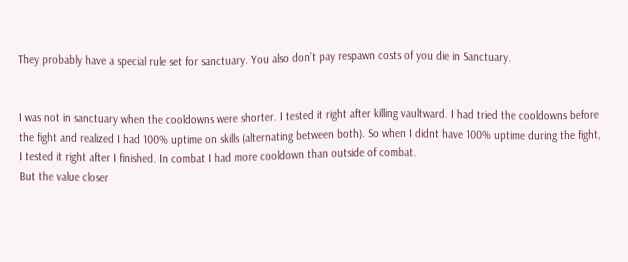They probably have a special rule set for sanctuary. You also don’t pay respawn costs of you die in Sanctuary.


I was not in sanctuary when the cooldowns were shorter. I tested it right after killing vaultward. I had tried the cooldowns before the fight and realized I had 100% uptime on skills (alternating between both). So when I didnt have 100% uptime during the fight, I tested it right after I finished. In combat I had more cooldown than outside of combat.
But the value closer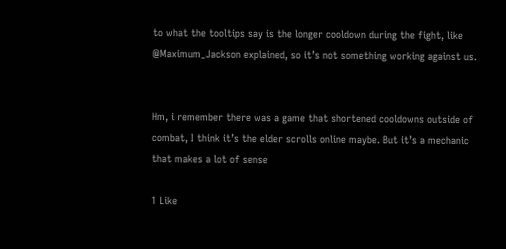to what the tooltips say is the longer cooldown during the fight, like @Maximum_Jackson explained, so it’s not something working against us.


Hm, i remember there was a game that shortened cooldowns outside of combat, I think it’s the elder scrolls online maybe. But it’s a mechanic that makes a lot of sense

1 Like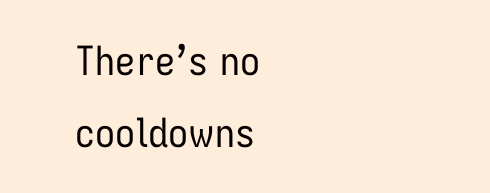There’s no cooldowns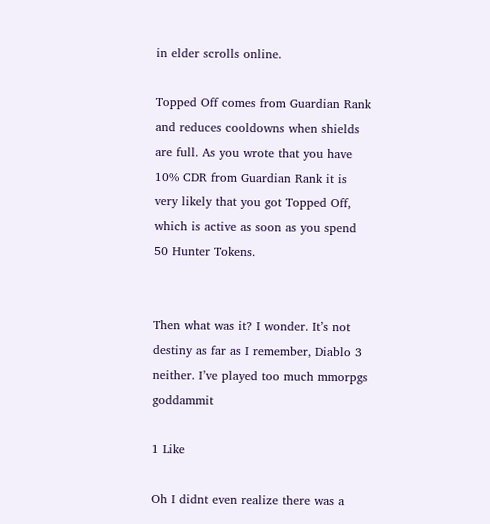in elder scrolls online.

Topped Off comes from Guardian Rank and reduces cooldowns when shields are full. As you wrote that you have 10% CDR from Guardian Rank it is very likely that you got Topped Off, which is active as soon as you spend 50 Hunter Tokens.


Then what was it? I wonder. It’s not destiny as far as I remember, Diablo 3 neither. I’ve played too much mmorpgs goddammit

1 Like

Oh I didnt even realize there was a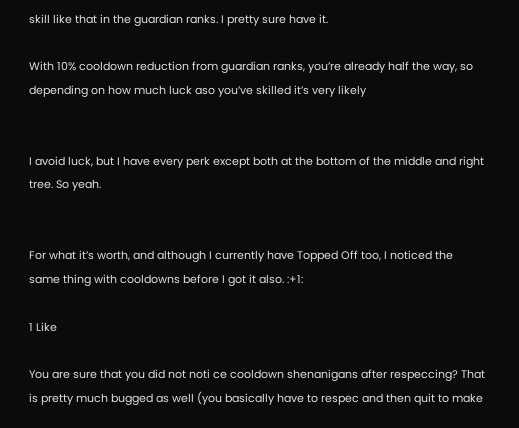skill like that in the guardian ranks. I pretty sure have it.

With 10% cooldown reduction from guardian ranks, you’re already half the way, so depending on how much luck aso you’ve skilled it’s very likely


I avoid luck, but I have every perk except both at the bottom of the middle and right tree. So yeah.


For what it’s worth, and although I currently have Topped Off too, I noticed the same thing with cooldowns before I got it also. :+1:

1 Like

You are sure that you did not noti ce cooldown shenanigans after respeccing? That is pretty much bugged as well (you basically have to respec and then quit to make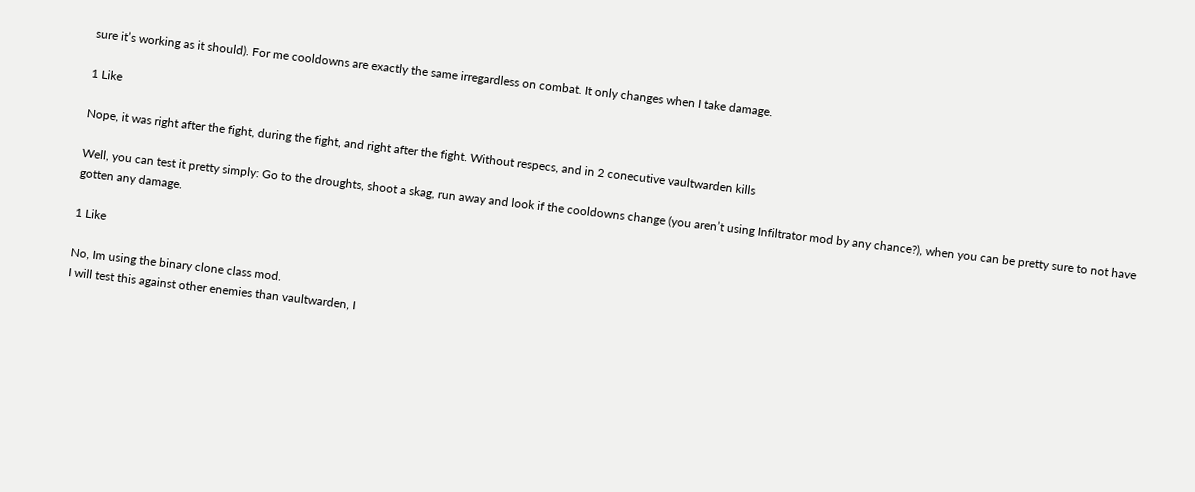sure it’s working as it should). For me cooldowns are exactly the same irregardless on combat. It only changes when I take damage.

1 Like

Nope, it was right after the fight, during the fight, and right after the fight. Without respecs, and in 2 conecutive vaultwarden kills

Well, you can test it pretty simply: Go to the droughts, shoot a skag, run away and look if the cooldowns change (you aren’t using Infiltrator mod by any chance?), when you can be pretty sure to not have gotten any damage.

1 Like

No, Im using the binary clone class mod.
I will test this against other enemies than vaultwarden, I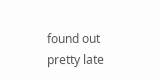found out pretty late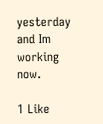yesterday and Im working now.

1 Like